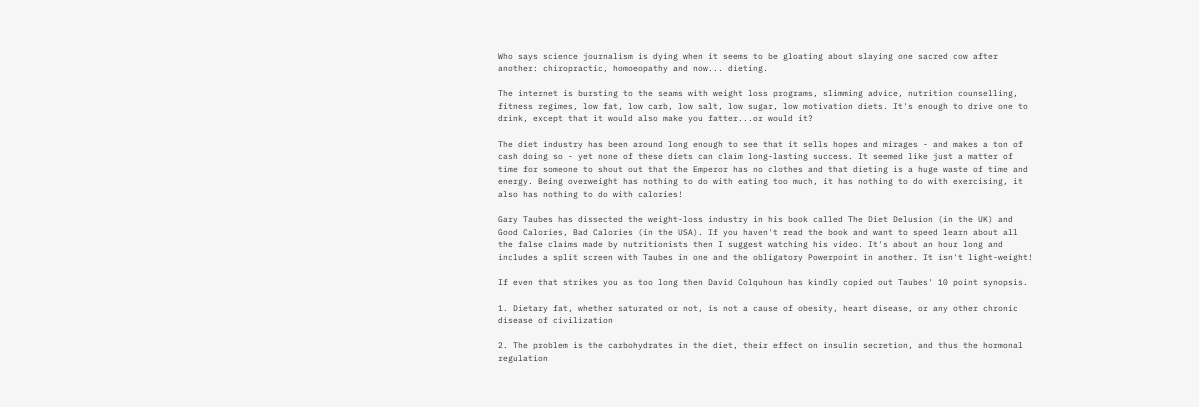Who says science journalism is dying when it seems to be gloating about slaying one sacred cow after another: chiropractic, homoeopathy and now... dieting.

The internet is bursting to the seams with weight loss programs, slimming advice, nutrition counselling, fitness regimes, low fat, low carb, low salt, low sugar, low motivation diets. It's enough to drive one to drink, except that it would also make you fatter...or would it?

The diet industry has been around long enough to see that it sells hopes and mirages - and makes a ton of cash doing so - yet none of these diets can claim long-lasting success. It seemed like just a matter of time for someone to shout out that the Emperor has no clothes and that dieting is a huge waste of time and energy. Being overweight has nothing to do with eating too much, it has nothing to do with exercising, it also has nothing to do with calories!

Gary Taubes has dissected the weight-loss industry in his book called The Diet Delusion (in the UK) and Good Calories, Bad Calories (in the USA). If you haven't read the book and want to speed learn about all the false claims made by nutritionists then I suggest watching his video. It's about an hour long and includes a split screen with Taubes in one and the obligatory Powerpoint in another. It isn't light-weight!

If even that strikes you as too long then David Colquhoun has kindly copied out Taubes' 10 point synopsis.

1. Dietary fat, whether saturated or not, is not a cause of obesity, heart disease, or any other chronic disease of civilization

2. The problem is the carbohydrates in the diet, their effect on insulin secretion, and thus the hormonal regulation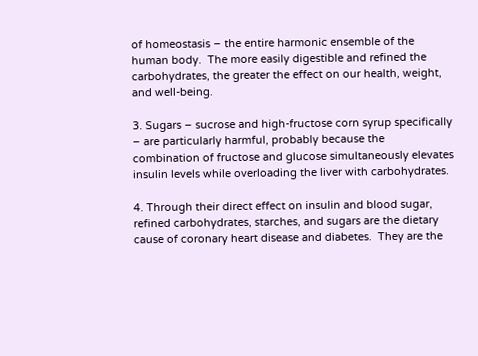of homeostasis – the entire harmonic ensemble of the human body.  The more easily digestible and refined the carbohydrates, the greater the effect on our health, weight, and well-being.

3. Sugars – sucrose and high-fructose corn syrup specifically – are particularly harmful, probably because the combination of fructose and glucose simultaneously elevates insulin levels while overloading the liver with carbohydrates.

4. Through their direct effect on insulin and blood sugar, refined carbohydrates, starches, and sugars are the dietary cause of coronary heart disease and diabetes.  They are the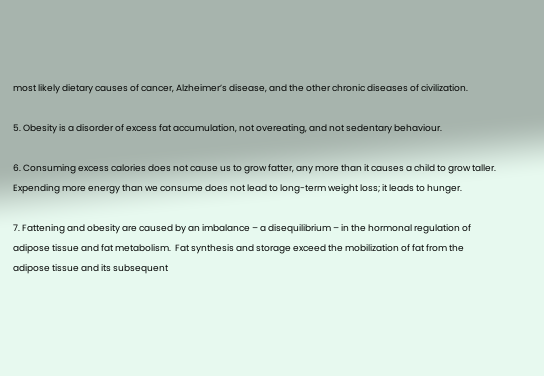most likely dietary causes of cancer, Alzheimer’s disease, and the other chronic diseases of civilization.

5. Obesity is a disorder of excess fat accumulation, not overeating, and not sedentary behaviour.

6. Consuming excess calories does not cause us to grow fatter, any more than it causes a child to grow taller.  Expending more energy than we consume does not lead to long-term weight loss; it leads to hunger.

7. Fattening and obesity are caused by an imbalance – a disequilibrium – in the hormonal regulation of adipose tissue and fat metabolism.  Fat synthesis and storage exceed the mobilization of fat from the adipose tissue and its subsequent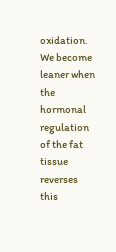oxidation.  We become leaner when the hormonal regulation of the fat tissue reverses this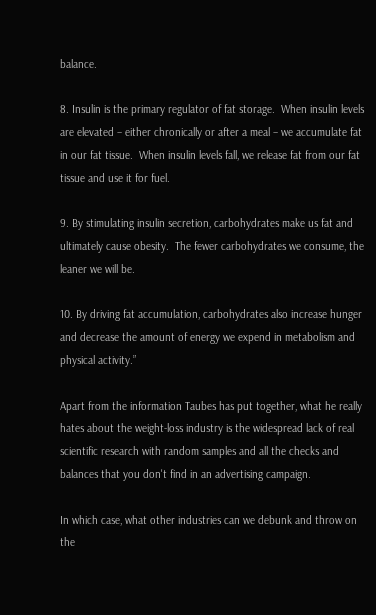balance.

8. Insulin is the primary regulator of fat storage.  When insulin levels are elevated – either chronically or after a meal – we accumulate fat in our fat tissue.  When insulin levels fall, we release fat from our fat tissue and use it for fuel.

9. By stimulating insulin secretion, carbohydrates make us fat and ultimately cause obesity.  The fewer carbohydrates we consume, the leaner we will be.

10. By driving fat accumulation, carbohydrates also increase hunger and decrease the amount of energy we expend in metabolism and physical activity.”

Apart from the information Taubes has put together, what he really hates about the weight-loss industry is the widespread lack of real scientific research with random samples and all the checks and balances that you don't find in an advertising campaign.

In which case, what other industries can we debunk and throw on the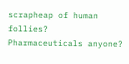scrapheap of human follies? Pharmaceuticals anyone?